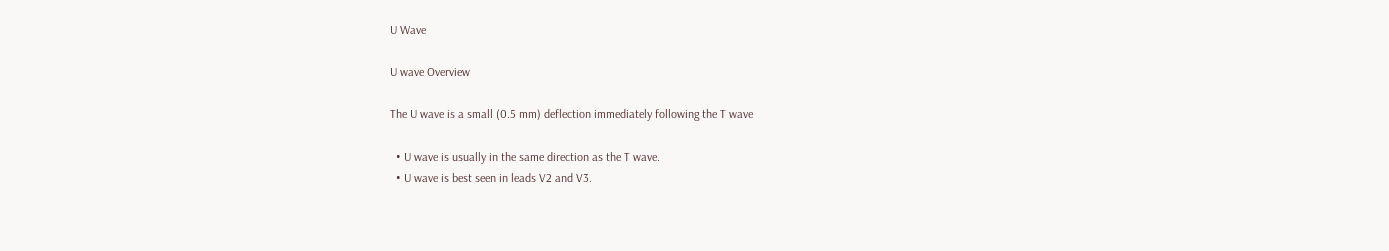U Wave

U wave Overview

The U wave is a small (0.5 mm) deflection immediately following the T wave

  • U wave is usually in the same direction as the T wave.
  • U wave is best seen in leads V2 and V3.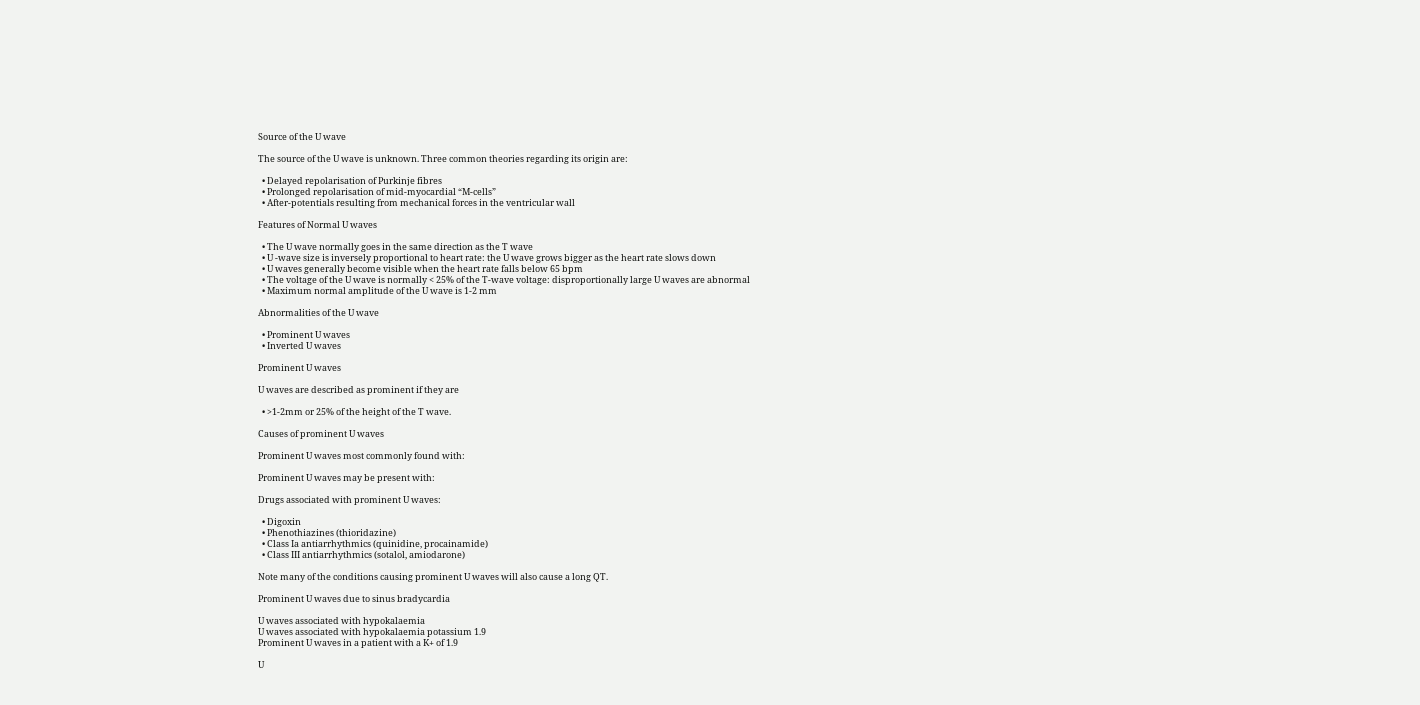Source of the U wave

The source of the U wave is unknown. Three common theories regarding its origin are:

  • Delayed repolarisation of Purkinje fibres
  • Prolonged repolarisation of mid-myocardial “M-cells”
  • After-potentials resulting from mechanical forces in the ventricular wall

Features of Normal U waves

  • The U wave normally goes in the same direction as the T wave
  • U -wave size is inversely proportional to heart rate: the U wave grows bigger as the heart rate slows down
  • U waves generally become visible when the heart rate falls below 65 bpm
  • The voltage of the U wave is normally < 25% of the T-wave voltage: disproportionally large U waves are abnormal
  • Maximum normal amplitude of the U wave is 1-2 mm

Abnormalities of the U wave

  • Prominent U waves
  • Inverted U waves

Prominent U waves

U waves are described as prominent if they are

  • >1-2mm or 25% of the height of the T wave.

Causes of prominent U waves

Prominent U waves most commonly found with:

Prominent U waves may be present with:

Drugs associated with prominent U waves:

  • Digoxin
  • Phenothiazines (thioridazine)
  • Class Ia antiarrhythmics (quinidine, procainamide)
  • Class III antiarrhythmics (sotalol, amiodarone)

Note many of the conditions causing prominent U waves will also cause a long QT.

Prominent U waves due to sinus bradycardia

U waves associated with hypokalaemia
U waves associated with hypokalaemia potassium 1.9
Prominent U waves in a patient with a K+ of 1.9

U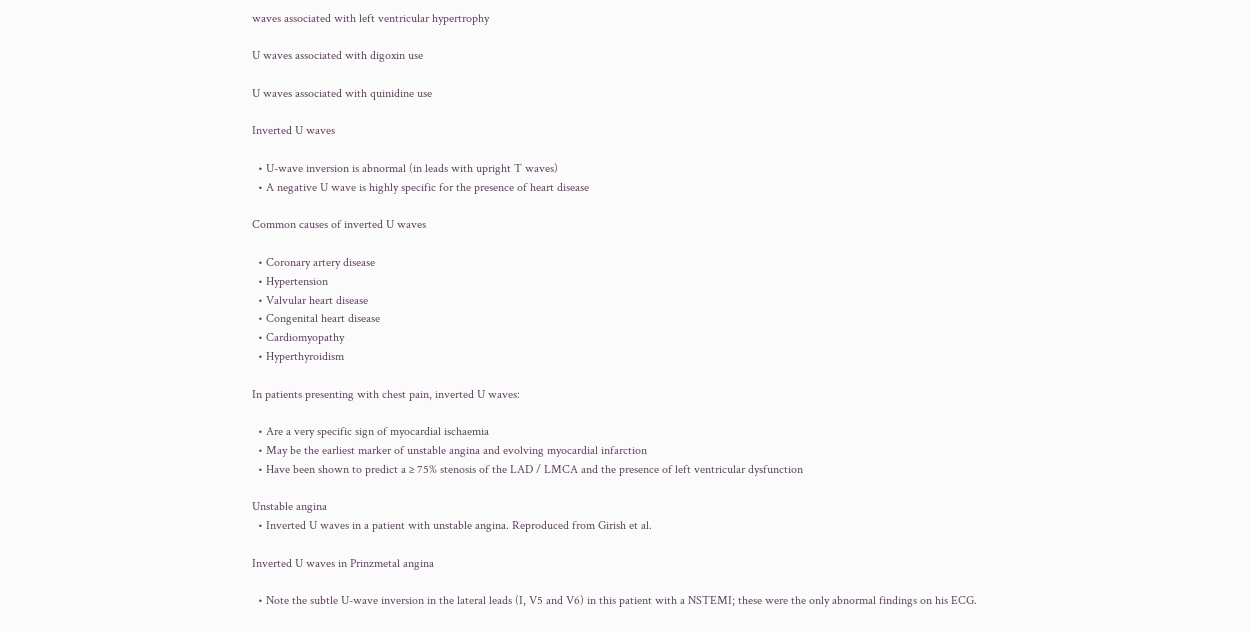waves associated with left ventricular hypertrophy

U waves associated with digoxin use

U waves associated with quinidine use

Inverted U waves

  • U-wave inversion is abnormal (in leads with upright T waves)
  • A negative U wave is highly specific for the presence of heart disease

Common causes of inverted U waves

  • Coronary artery disease
  • Hypertension
  • Valvular heart disease
  • Congenital heart disease
  • Cardiomyopathy
  • Hyperthyroidism

In patients presenting with chest pain, inverted U waves:

  • Are a very specific sign of myocardial ischaemia
  • May be the earliest marker of unstable angina and evolving myocardial infarction
  • Have been shown to predict a ≥ 75% stenosis of the LAD / LMCA and the presence of left ventricular dysfunction

Unstable angina
  • Inverted U waves in a patient with unstable angina. Reproduced from Girish et al.

Inverted U waves in Prinzmetal angina

  • Note the subtle U-wave inversion in the lateral leads (I, V5 and V6) in this patient with a NSTEMI; these were the only abnormal findings on his ECG.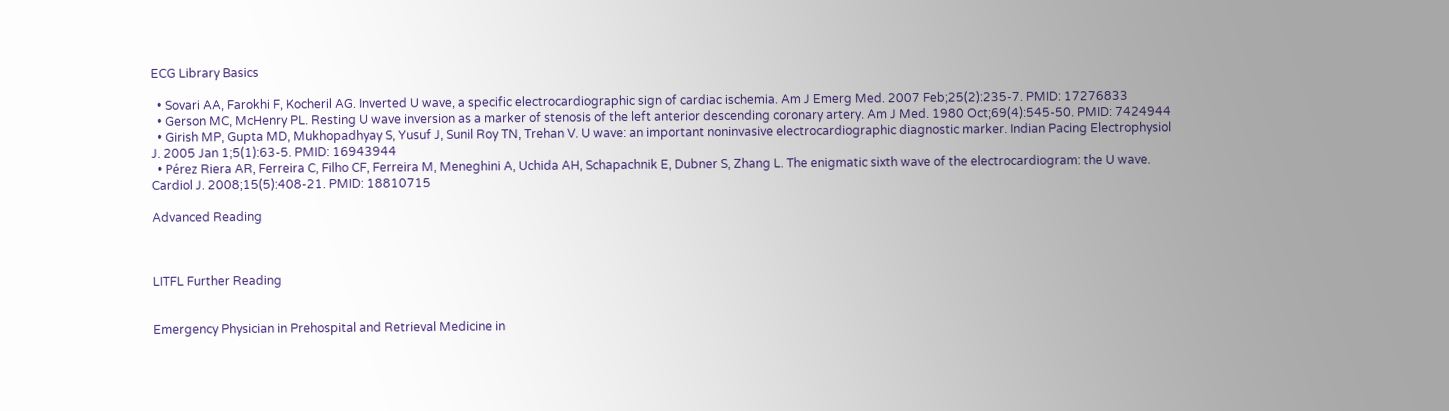ECG Library Basics

  • Sovari AA, Farokhi F, Kocheril AG. Inverted U wave, a specific electrocardiographic sign of cardiac ischemia. Am J Emerg Med. 2007 Feb;25(2):235-7. PMID: 17276833
  • Gerson MC, McHenry PL. Resting U wave inversion as a marker of stenosis of the left anterior descending coronary artery. Am J Med. 1980 Oct;69(4):545-50. PMID: 7424944
  • Girish MP, Gupta MD, Mukhopadhyay S, Yusuf J, Sunil Roy TN, Trehan V. U wave: an important noninvasive electrocardiographic diagnostic marker. Indian Pacing Electrophysiol J. 2005 Jan 1;5(1):63-5. PMID: 16943944
  • Pérez Riera AR, Ferreira C, Filho CF, Ferreira M, Meneghini A, Uchida AH, Schapachnik E, Dubner S, Zhang L. The enigmatic sixth wave of the electrocardiogram: the U wave. Cardiol J. 2008;15(5):408-21. PMID: 18810715

Advanced Reading



LITFL Further Reading


Emergency Physician in Prehospital and Retrieval Medicine in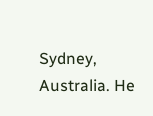Sydney, Australia. He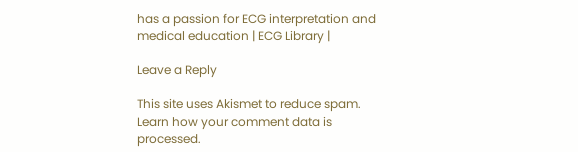has a passion for ECG interpretation and medical education | ECG Library |

Leave a Reply

This site uses Akismet to reduce spam. Learn how your comment data is processed.